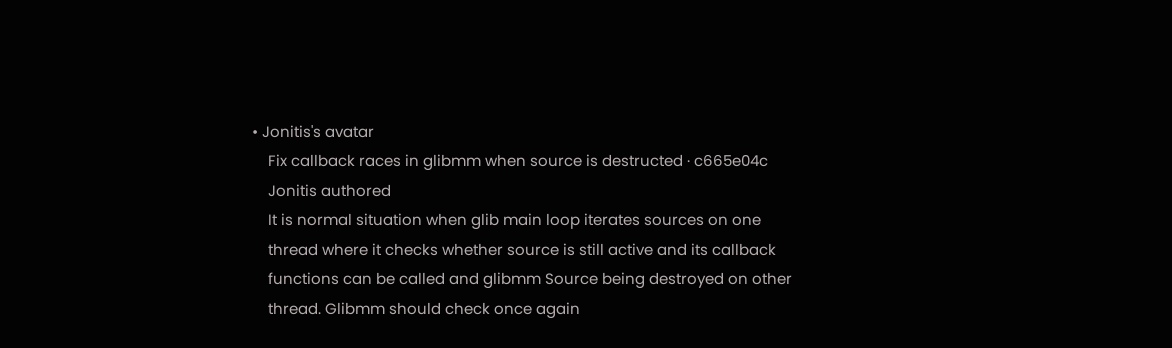• Jonitis's avatar
    Fix callback races in glibmm when source is destructed · c665e04c
    Jonitis authored
    It is normal situation when glib main loop iterates sources on one
    thread where it checks whether source is still active and its callback
    functions can be called and glibmm Source being destroyed on other
    thread. Glibmm should check once again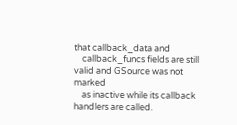that callback_data and
    callback_funcs fields are still valid and GSource was not marked
    as inactive while its callback handlers are called.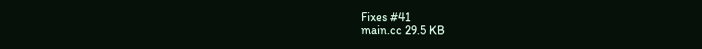Fixes #41
main.cc 29.5 KB